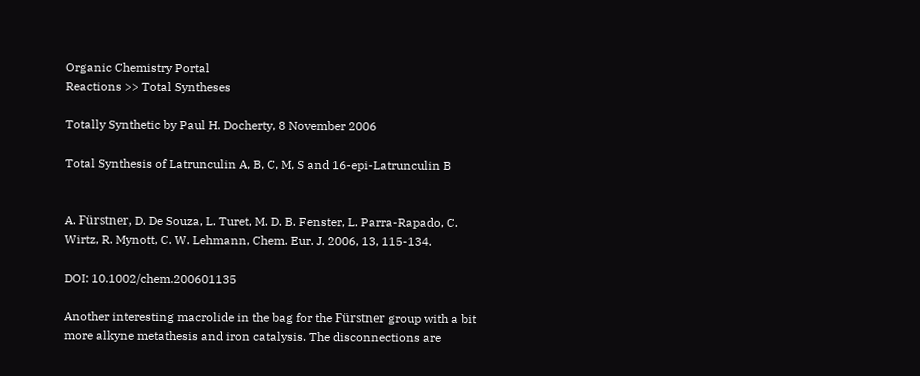Organic Chemistry Portal
Reactions >> Total Syntheses

Totally Synthetic by Paul H. Docherty, 8 November 2006

Total Synthesis of Latrunculin A, B, C, M, S and 16-epi-Latrunculin B


A. Fürstner, D. De Souza, L. Turet, M. D. B. Fenster, L. Parra-Rapado, C. Wirtz, R. Mynott, C. W. Lehmann, Chem. Eur. J. 2006, 13, 115-134.

DOI: 10.1002/chem.200601135

Another interesting macrolide in the bag for the Fürstner group with a bit more alkyne metathesis and iron catalysis. The disconnections are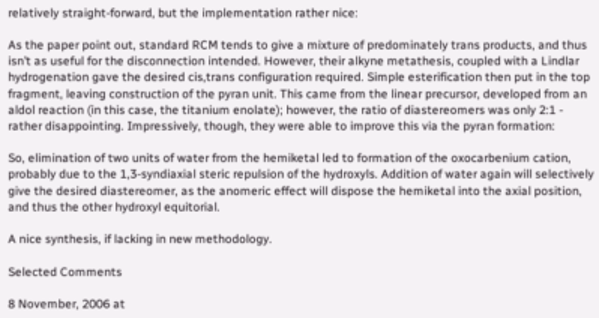relatively straight-forward, but the implementation rather nice:

As the paper point out, standard RCM tends to give a mixture of predominately trans products, and thus isn’t as useful for the disconnection intended. However, their alkyne metathesis, coupled with a Lindlar hydrogenation gave the desired cis,trans configuration required. Simple esterification then put in the top fragment, leaving construction of the pyran unit. This came from the linear precursor, developed from an aldol reaction (in this case, the titanium enolate); however, the ratio of diastereomers was only 2:1 - rather disappointing. Impressively, though, they were able to improve this via the pyran formation:

So, elimination of two units of water from the hemiketal led to formation of the oxocarbenium cation, probably due to the 1,3-syndiaxial steric repulsion of the hydroxyls. Addition of water again will selectively give the desired diastereomer, as the anomeric effect will dispose the hemiketal into the axial position, and thus the other hydroxyl equitorial.

A nice synthesis, if lacking in new methodology.

Selected Comments

8 November, 2006 at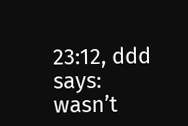23:12, ddd says:
wasn’t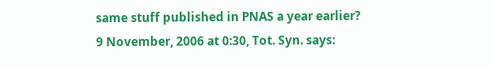same stuff published in PNAS a year earlier?
9 November, 2006 at 0:30, Tot. Syn. says: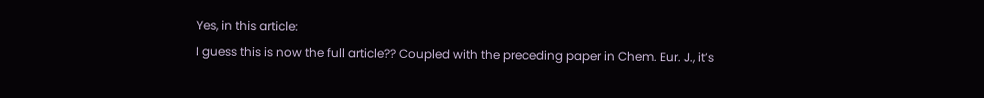Yes, in this article:
I guess this is now the full article?? Coupled with the preceding paper in Chem. Eur. J., it’s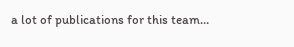a lot of publications for this team…